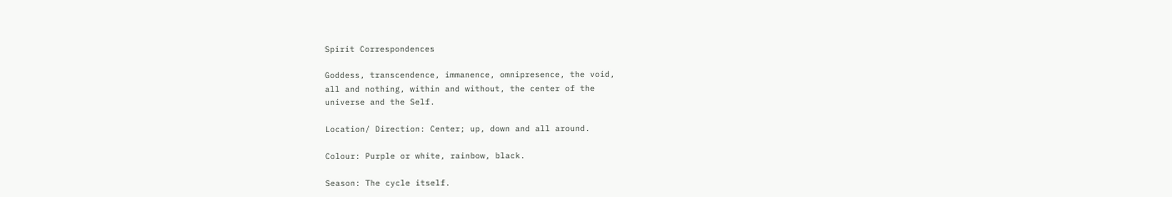Spirit Correspondences

Goddess, transcendence, immanence, omnipresence, the void,
all and nothing, within and without, the center of the
universe and the Self.

Location/ Direction: Center; up, down and all around.

Colour: Purple or white, rainbow, black.

Season: The cycle itself.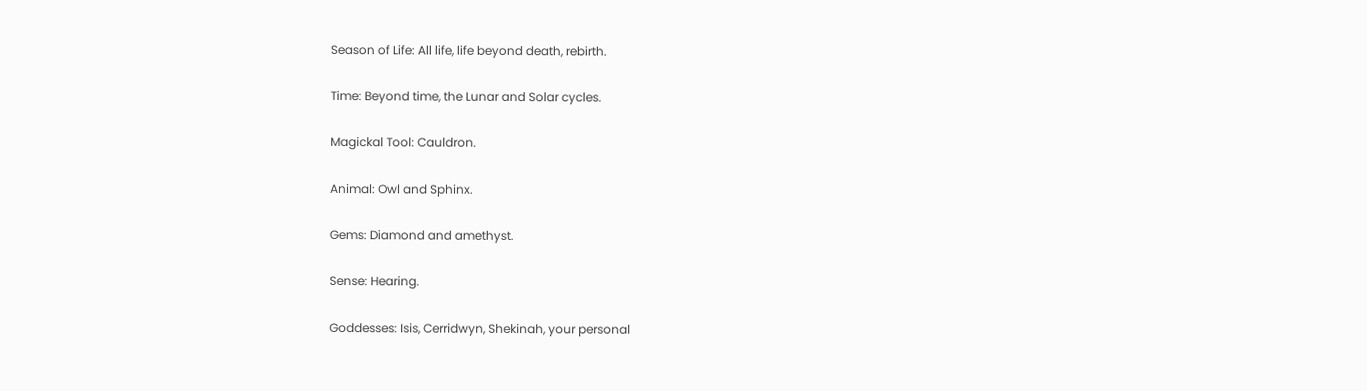Season of Life: All life, life beyond death, rebirth.

Time: Beyond time, the Lunar and Solar cycles.

Magickal Tool: Cauldron.

Animal: Owl and Sphinx.

Gems: Diamond and amethyst.

Sense: Hearing.

Goddesses: Isis, Cerridwyn, Shekinah, your personal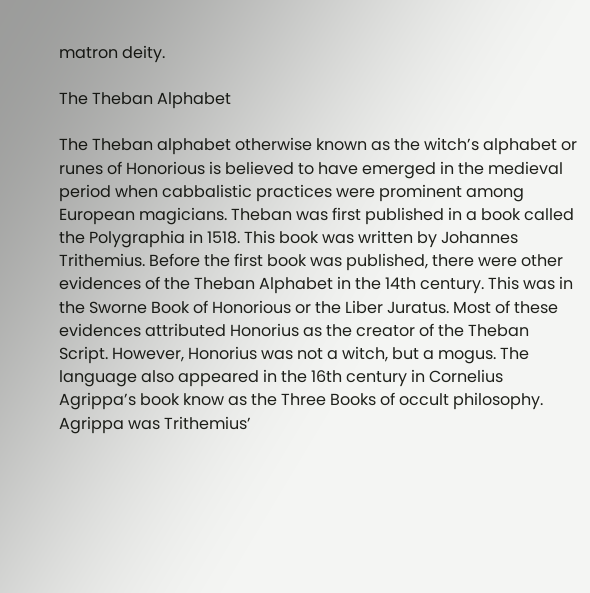matron deity.

The Theban Alphabet

The Theban alphabet otherwise known as the witch’s alphabet or runes of Honorious is believed to have emerged in the medieval period when cabbalistic practices were prominent among European magicians. Theban was first published in a book called the Polygraphia in 1518. This book was written by Johannes Trithemius. Before the first book was published, there were other evidences of the Theban Alphabet in the 14th century. This was in the Sworne Book of Honorious or the Liber Juratus. Most of these evidences attributed Honorius as the creator of the Theban Script. However, Honorius was not a witch, but a mogus. The language also appeared in the 16th century in Cornelius Agrippa’s book know as the Three Books of occult philosophy. Agrippa was Trithemius’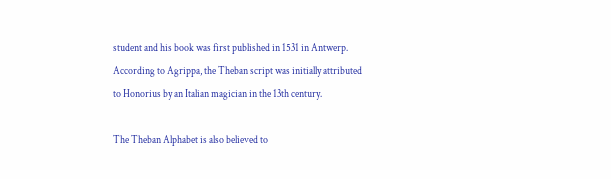student and his book was first published in 1531 in Antwerp. According to Agrippa, the Theban script was initially attributed to Honorius by an Italian magician in the 13th century.

The Theban Alphabet is also believed to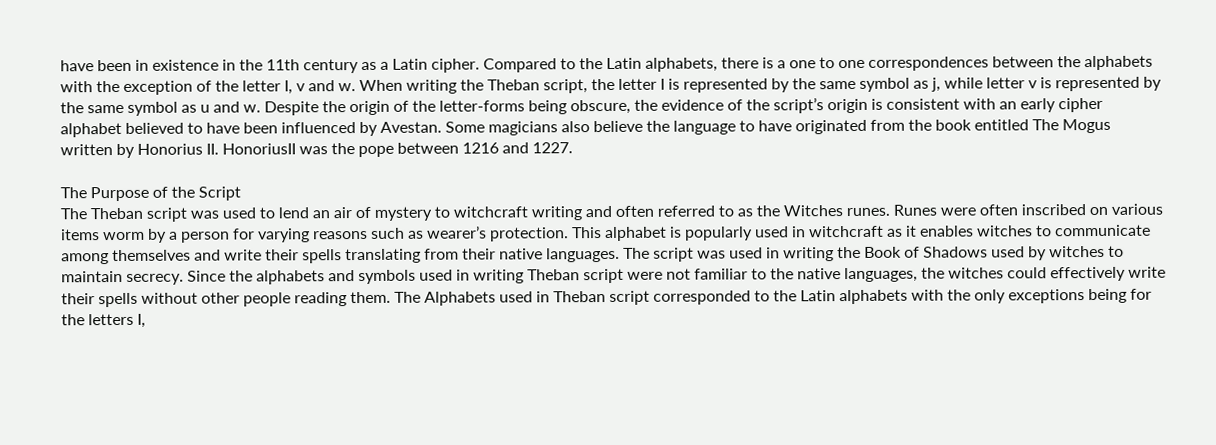have been in existence in the 11th century as a Latin cipher. Compared to the Latin alphabets, there is a one to one correspondences between the alphabets with the exception of the letter I, v and w. When writing the Theban script, the letter I is represented by the same symbol as j, while letter v is represented by the same symbol as u and w. Despite the origin of the letter-forms being obscure, the evidence of the script’s origin is consistent with an early cipher alphabet believed to have been influenced by Avestan. Some magicians also believe the language to have originated from the book entitled The Mogus written by Honorius II. HonoriusII was the pope between 1216 and 1227.

The Purpose of the Script
The Theban script was used to lend an air of mystery to witchcraft writing and often referred to as the Witches runes. Runes were often inscribed on various items worm by a person for varying reasons such as wearer’s protection. This alphabet is popularly used in witchcraft as it enables witches to communicate among themselves and write their spells translating from their native languages. The script was used in writing the Book of Shadows used by witches to maintain secrecy. Since the alphabets and symbols used in writing Theban script were not familiar to the native languages, the witches could effectively write their spells without other people reading them. The Alphabets used in Theban script corresponded to the Latin alphabets with the only exceptions being for the letters I,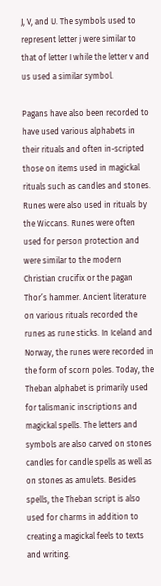J, V, and U. The symbols used to represent letter j were similar to that of letter I while the letter v and us used a similar symbol.

Pagans have also been recorded to have used various alphabets in their rituals and often in-scripted those on items used in magickal rituals such as candles and stones. Runes were also used in rituals by the Wiccans. Runes were often used for person protection and were similar to the modern Christian crucifix or the pagan Thor’s hammer. Ancient literature on various rituals recorded the runes as rune sticks. In Iceland and Norway, the runes were recorded in the form of scorn poles. Today, the Theban alphabet is primarily used for talismanic inscriptions and magickal spells. The letters and symbols are also carved on stones candles for candle spells as well as on stones as amulets. Besides spells, the Theban script is also used for charms in addition to creating a magickal feels to texts and writing.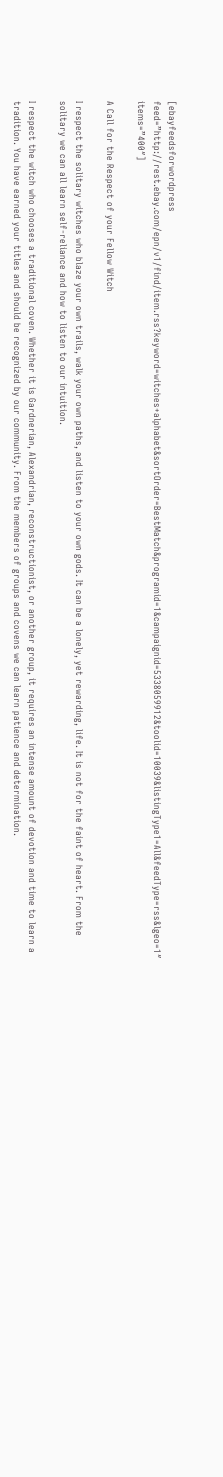[ebayfeedsforwordpress feed=”http://rest.ebay.com/epn/v1/find/item.rss?keyword=witches+alphabet&sortOrder=BestMatch&programid=1&campaignid=5338059912&toolid=10039&listingType1=All&feedType=rss&lgeo=1″ items=”400″]

A Call for the Respect of your Fellow Witch

I respect the solitary witches who blaze your own trails, walk your own paths, and listen to your own gods. It can be a lonely, yet rewarding, life. It is not for the faint of heart. From the solitary we can all learn self-reliance and how to listen to our intuition.

I respect the witch who chooses a traditional coven. Whether it is Gardnerian, Alexandrian, reconstructionist, or another group, it requires an intense amount of devotion and time to learn a tradition. You have earned your titles and should be recognized by our community. From the members of groups and covens we can learn patience and determination.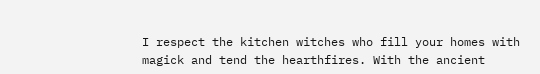I respect the kitchen witches who fill your homes with magick and tend the hearthfires. With the ancient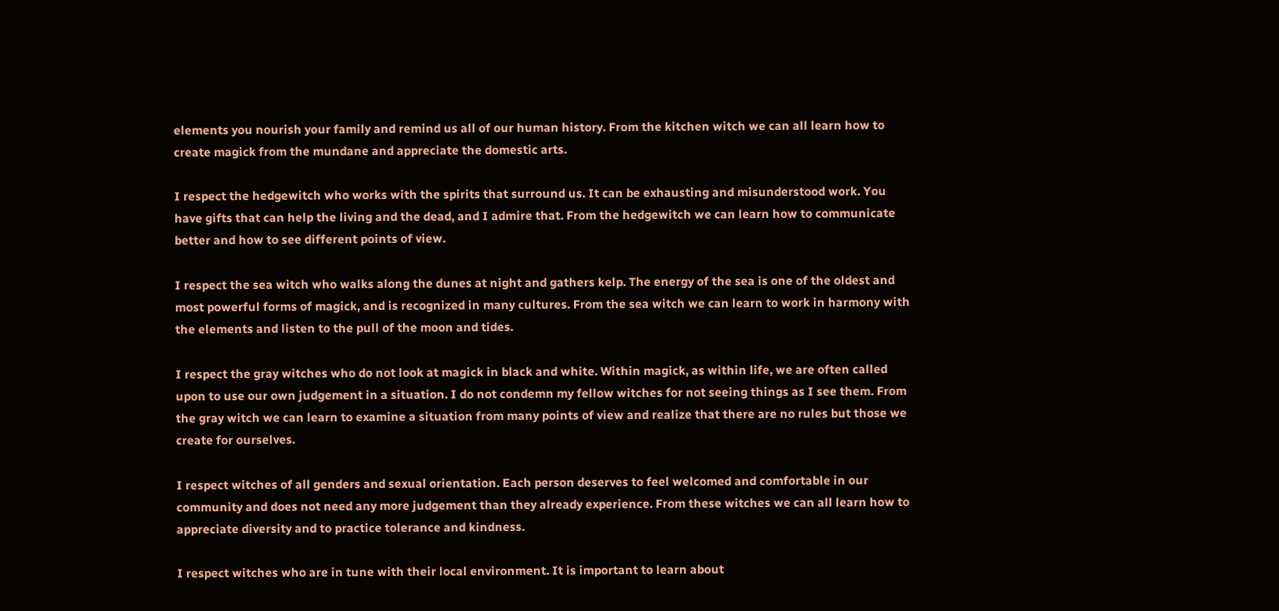elements you nourish your family and remind us all of our human history. From the kitchen witch we can all learn how to create magick from the mundane and appreciate the domestic arts.

I respect the hedgewitch who works with the spirits that surround us. It can be exhausting and misunderstood work. You have gifts that can help the living and the dead, and I admire that. From the hedgewitch we can learn how to communicate better and how to see different points of view.

I respect the sea witch who walks along the dunes at night and gathers kelp. The energy of the sea is one of the oldest and most powerful forms of magick, and is recognized in many cultures. From the sea witch we can learn to work in harmony with the elements and listen to the pull of the moon and tides.

I respect the gray witches who do not look at magick in black and white. Within magick, as within life, we are often called upon to use our own judgement in a situation. I do not condemn my fellow witches for not seeing things as I see them. From the gray witch we can learn to examine a situation from many points of view and realize that there are no rules but those we create for ourselves.

I respect witches of all genders and sexual orientation. Each person deserves to feel welcomed and comfortable in our community and does not need any more judgement than they already experience. From these witches we can all learn how to appreciate diversity and to practice tolerance and kindness.

I respect witches who are in tune with their local environment. It is important to learn about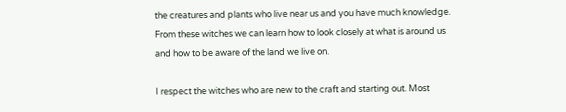the creatures and plants who live near us and you have much knowledge. From these witches we can learn how to look closely at what is around us and how to be aware of the land we live on.

I respect the witches who are new to the craft and starting out. Most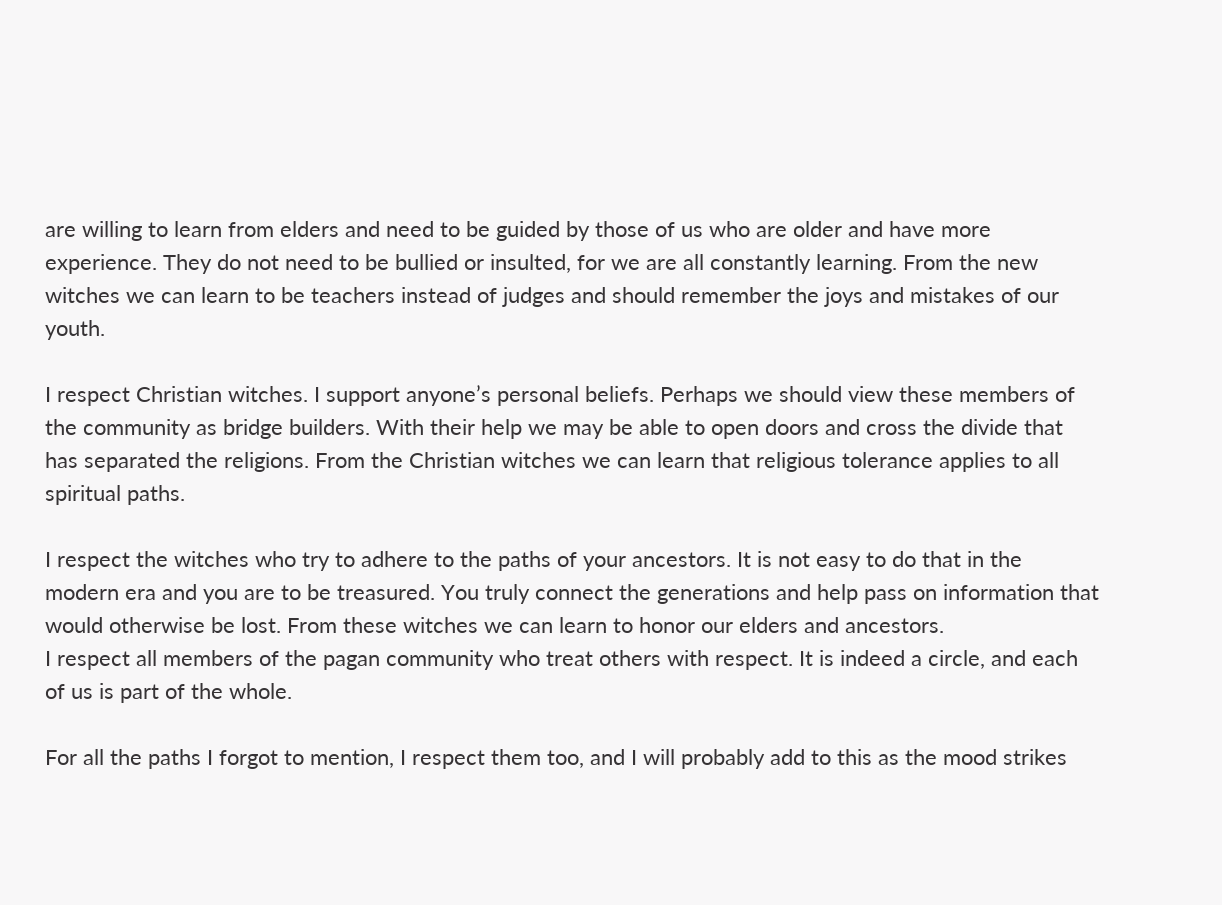are willing to learn from elders and need to be guided by those of us who are older and have more experience. They do not need to be bullied or insulted, for we are all constantly learning. From the new witches we can learn to be teachers instead of judges and should remember the joys and mistakes of our youth.

I respect Christian witches. I support anyone’s personal beliefs. Perhaps we should view these members of the community as bridge builders. With their help we may be able to open doors and cross the divide that has separated the religions. From the Christian witches we can learn that religious tolerance applies to all spiritual paths.

I respect the witches who try to adhere to the paths of your ancestors. It is not easy to do that in the modern era and you are to be treasured. You truly connect the generations and help pass on information that would otherwise be lost. From these witches we can learn to honor our elders and ancestors.
I respect all members of the pagan community who treat others with respect. It is indeed a circle, and each of us is part of the whole.

For all the paths I forgot to mention, I respect them too, and I will probably add to this as the mood strikes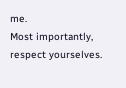me.
Most importantly, respect yourselves.